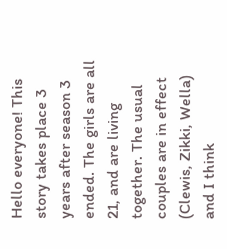Hello everyone! This story takes place 3 years after season 3 ended. The girls are all 21, and are living together. The usual couples are in effect (Clewis, Zikki, Wella) and I think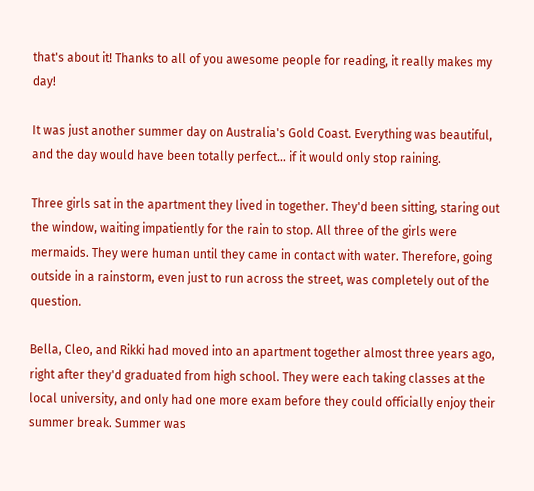that's about it! Thanks to all of you awesome people for reading, it really makes my day!

It was just another summer day on Australia's Gold Coast. Everything was beautiful, and the day would have been totally perfect... if it would only stop raining.

Three girls sat in the apartment they lived in together. They'd been sitting, staring out the window, waiting impatiently for the rain to stop. All three of the girls were mermaids. They were human until they came in contact with water. Therefore, going outside in a rainstorm, even just to run across the street, was completely out of the question.

Bella, Cleo, and Rikki had moved into an apartment together almost three years ago, right after they'd graduated from high school. They were each taking classes at the local university, and only had one more exam before they could officially enjoy their summer break. Summer was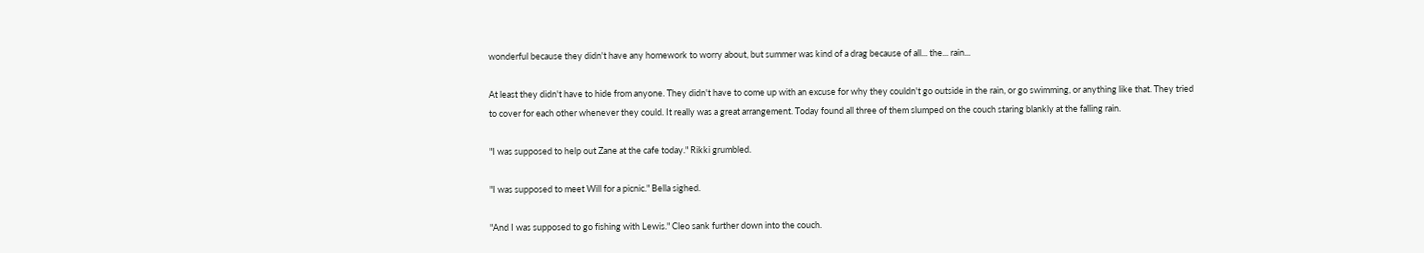wonderful because they didn't have any homework to worry about, but summer was kind of a drag because of all... the... rain...

At least they didn't have to hide from anyone. They didn't have to come up with an excuse for why they couldn't go outside in the rain, or go swimming, or anything like that. They tried to cover for each other whenever they could. It really was a great arrangement. Today found all three of them slumped on the couch staring blankly at the falling rain.

"I was supposed to help out Zane at the cafe today." Rikki grumbled.

"I was supposed to meet Will for a picnic." Bella sighed.

"And I was supposed to go fishing with Lewis." Cleo sank further down into the couch.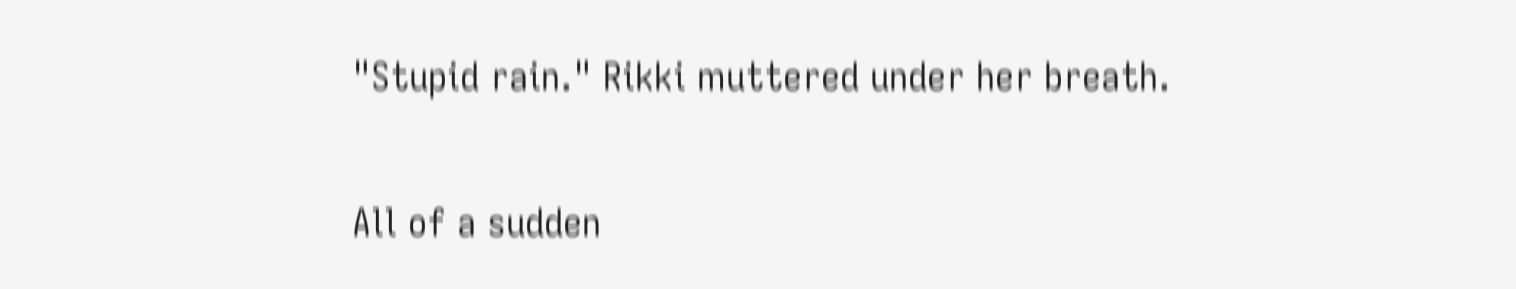"Stupid rain." Rikki muttered under her breath.

All of a sudden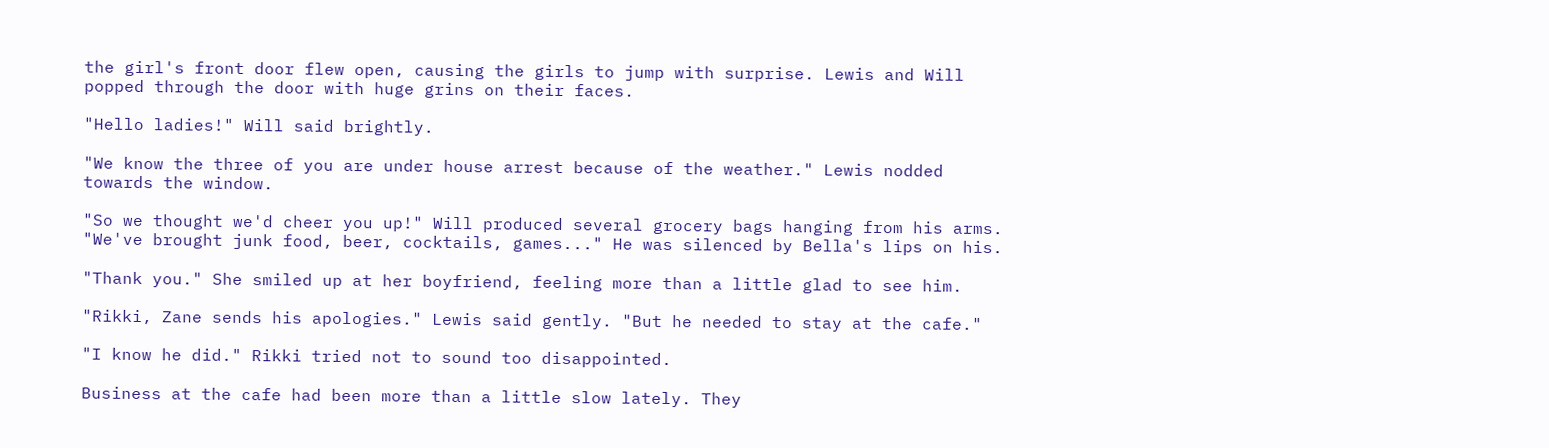the girl's front door flew open, causing the girls to jump with surprise. Lewis and Will popped through the door with huge grins on their faces.

"Hello ladies!" Will said brightly.

"We know the three of you are under house arrest because of the weather." Lewis nodded towards the window.

"So we thought we'd cheer you up!" Will produced several grocery bags hanging from his arms. "We've brought junk food, beer, cocktails, games..." He was silenced by Bella's lips on his.

"Thank you." She smiled up at her boyfriend, feeling more than a little glad to see him.

"Rikki, Zane sends his apologies." Lewis said gently. "But he needed to stay at the cafe."

"I know he did." Rikki tried not to sound too disappointed.

Business at the cafe had been more than a little slow lately. They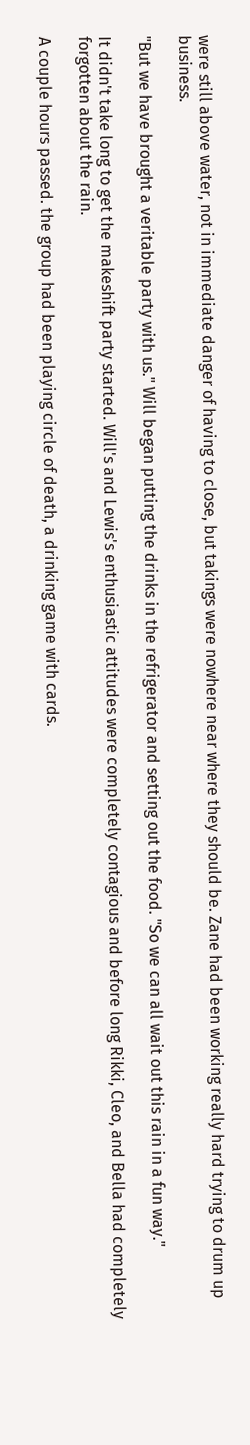were still above water, not in immediate danger of having to close, but takings were nowhere near where they should be. Zane had been working really hard trying to drum up business.

"But we have brought a veritable party with us." Will began putting the drinks in the refrigerator and setting out the food. "So we can all wait out this rain in a fun way."

It didn't take long to get the makeshift party started. Will's and Lewis's enthusiastic attitudes were completely contagious and before long Rikki, Cleo, and Bella had completely forgotten about the rain.

A couple hours passed. the group had been playing circle of death, a drinking game with cards.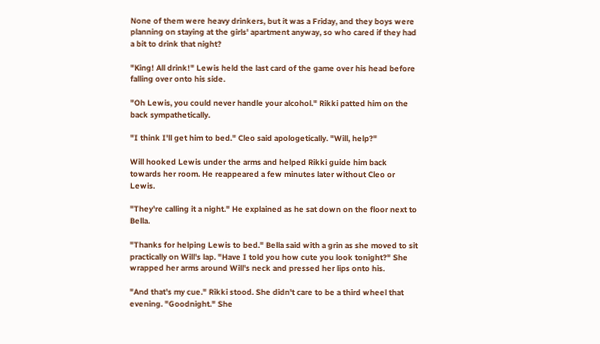None of them were heavy drinkers, but it was a Friday, and they boys were planning on staying at the girls' apartment anyway, so who cared if they had a bit to drink that night?

"King! All drink!" Lewis held the last card of the game over his head before falling over onto his side.

"Oh Lewis, you could never handle your alcohol." Rikki patted him on the back sympathetically.

"I think I'll get him to bed." Cleo said apologetically. "Will, help?"

Will hooked Lewis under the arms and helped Rikki guide him back towards her room. He reappeared a few minutes later without Cleo or Lewis.

"They're calling it a night." He explained as he sat down on the floor next to Bella.

"Thanks for helping Lewis to bed." Bella said with a grin as she moved to sit practically on Will's lap. "Have I told you how cute you look tonight?" She wrapped her arms around Will's neck and pressed her lips onto his.

"And that's my cue." Rikki stood. She didn't care to be a third wheel that evening. "Goodnight." She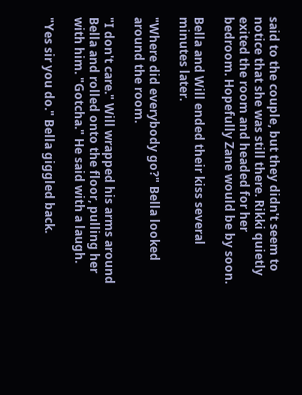said to the couple, but they didn't seem to notice that she was still there. Rikki quietly exited the room and headed for her bedroom. Hopefully Zane would be by soon.

Bella and Will ended their kiss several minutes later.

"Where did everybody go?" Bella looked around the room.

"I don't care." Will wrapped his arms around Bella and rolled onto the floor, pulling her with him. "Gotcha." He said with a laugh.

"Yes sir you do." Bella giggled back.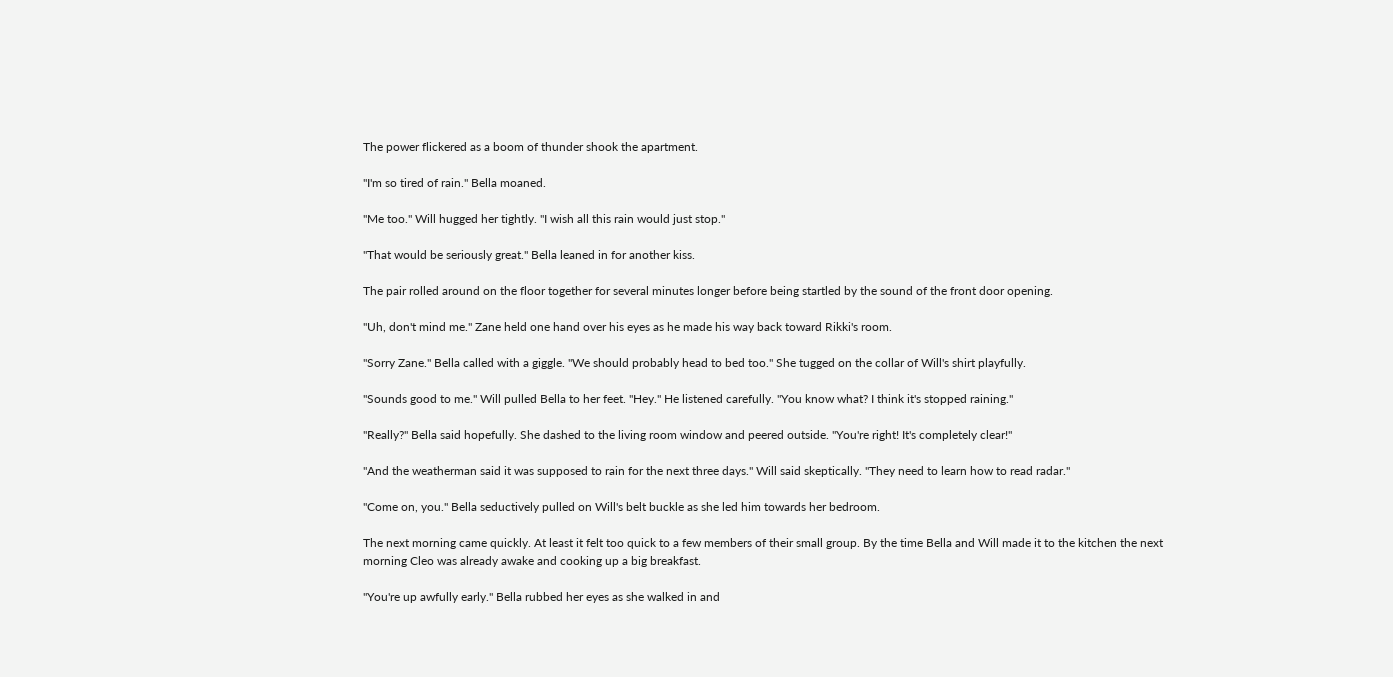The power flickered as a boom of thunder shook the apartment.

"I'm so tired of rain." Bella moaned.

"Me too." Will hugged her tightly. "I wish all this rain would just stop."

"That would be seriously great." Bella leaned in for another kiss.

The pair rolled around on the floor together for several minutes longer before being startled by the sound of the front door opening.

"Uh, don't mind me." Zane held one hand over his eyes as he made his way back toward Rikki's room.

"Sorry Zane." Bella called with a giggle. "We should probably head to bed too." She tugged on the collar of Will's shirt playfully.

"Sounds good to me." Will pulled Bella to her feet. "Hey." He listened carefully. "You know what? I think it's stopped raining."

"Really?" Bella said hopefully. She dashed to the living room window and peered outside. "You're right! It's completely clear!"

"And the weatherman said it was supposed to rain for the next three days." Will said skeptically. "They need to learn how to read radar."

"Come on, you." Bella seductively pulled on Will's belt buckle as she led him towards her bedroom.

The next morning came quickly. At least it felt too quick to a few members of their small group. By the time Bella and Will made it to the kitchen the next morning Cleo was already awake and cooking up a big breakfast.

"You're up awfully early." Bella rubbed her eyes as she walked in and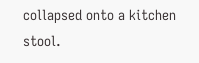collapsed onto a kitchen stool.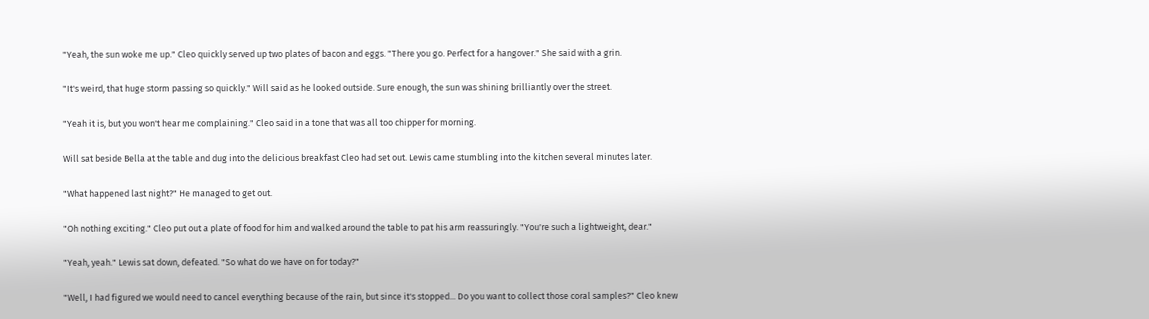"Yeah, the sun woke me up." Cleo quickly served up two plates of bacon and eggs. "There you go. Perfect for a hangover." She said with a grin.

"It's weird, that huge storm passing so quickly." Will said as he looked outside. Sure enough, the sun was shining brilliantly over the street.

"Yeah it is, but you won't hear me complaining." Cleo said in a tone that was all too chipper for morning.

Will sat beside Bella at the table and dug into the delicious breakfast Cleo had set out. Lewis came stumbling into the kitchen several minutes later.

"What happened last night?" He managed to get out.

"Oh nothing exciting." Cleo put out a plate of food for him and walked around the table to pat his arm reassuringly. "You're such a lightweight, dear."

"Yeah, yeah." Lewis sat down, defeated. "So what do we have on for today?"

"Well, I had figured we would need to cancel everything because of the rain, but since it's stopped... Do you want to collect those coral samples?" Cleo knew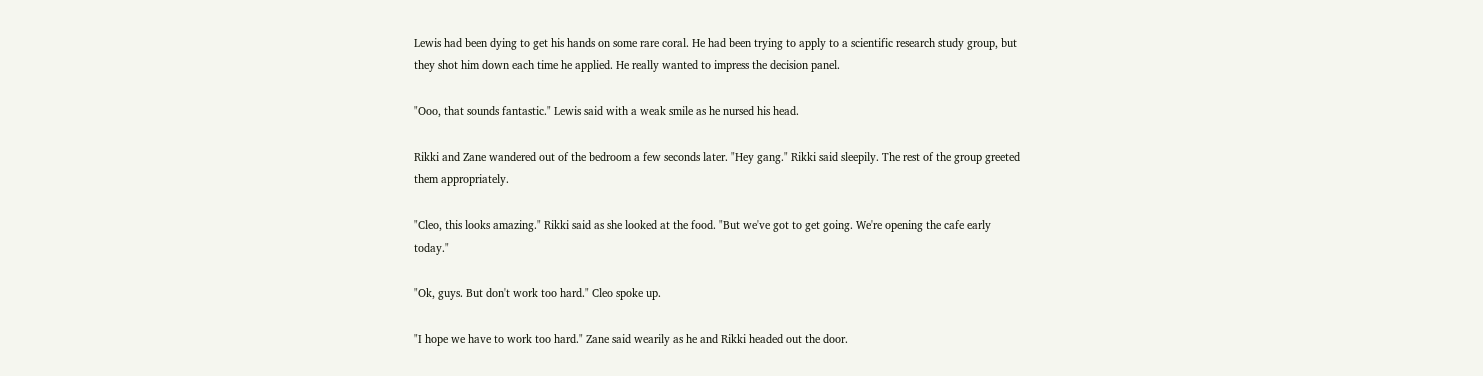Lewis had been dying to get his hands on some rare coral. He had been trying to apply to a scientific research study group, but they shot him down each time he applied. He really wanted to impress the decision panel.

"Ooo, that sounds fantastic." Lewis said with a weak smile as he nursed his head.

Rikki and Zane wandered out of the bedroom a few seconds later. "Hey gang." Rikki said sleepily. The rest of the group greeted them appropriately.

"Cleo, this looks amazing." Rikki said as she looked at the food. "But we've got to get going. We're opening the cafe early today."

"Ok, guys. But don't work too hard." Cleo spoke up.

"I hope we have to work too hard." Zane said wearily as he and Rikki headed out the door.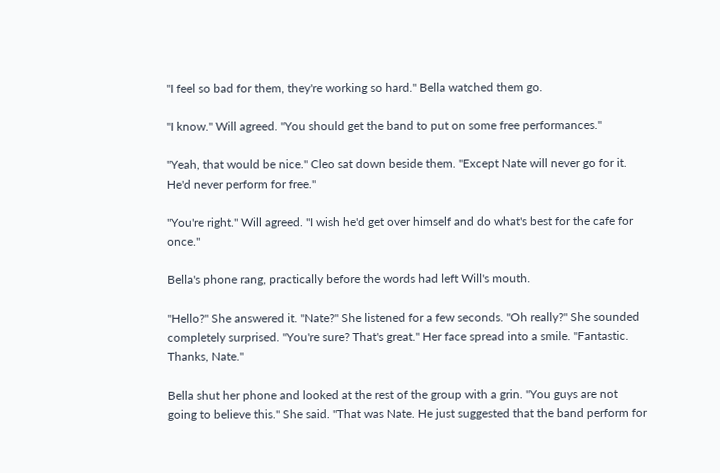"I feel so bad for them, they're working so hard." Bella watched them go.

"I know." Will agreed. "You should get the band to put on some free performances."

"Yeah, that would be nice." Cleo sat down beside them. "Except Nate will never go for it. He'd never perform for free."

"You're right." Will agreed. "I wish he'd get over himself and do what's best for the cafe for once."

Bella's phone rang, practically before the words had left Will's mouth.

"Hello?" She answered it. "Nate?" She listened for a few seconds. "Oh really?" She sounded completely surprised. "You're sure? That's great." Her face spread into a smile. "Fantastic. Thanks, Nate."

Bella shut her phone and looked at the rest of the group with a grin. "You guys are not going to believe this." She said. "That was Nate. He just suggested that the band perform for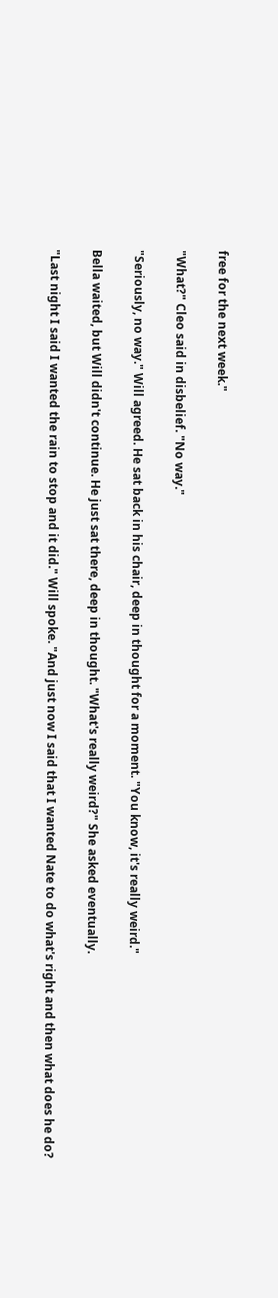free for the next week."

"What?" Cleo said in disbelief. "No way."

"Seriously, no way." Will agreed. He sat back in his chair, deep in thought for a moment. "You know, it's really weird."

Bella waited, but Will didn't continue. He just sat there, deep in thought. "What's really weird?" She asked eventually.

"Last night I said I wanted the rain to stop and it did." Will spoke. "And just now I said that I wanted Nate to do what's right and then what does he do?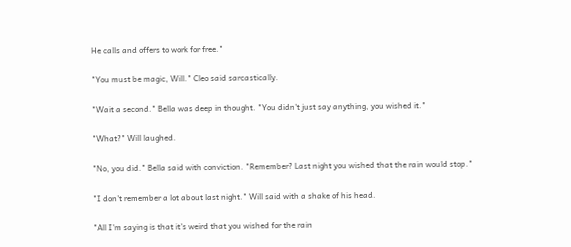He calls and offers to work for free."

"You must be magic, Will." Cleo said sarcastically.

"Wait a second." Bella was deep in thought. "You didn't just say anything, you wished it."

"What?" Will laughed.

"No, you did." Bella said with conviction. "Remember? Last night you wished that the rain would stop."

"I don't remember a lot about last night." Will said with a shake of his head.

"All I'm saying is that it's weird that you wished for the rain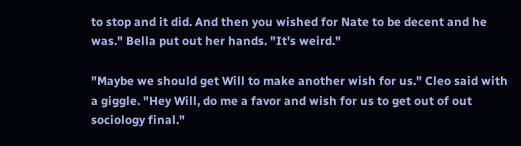to stop and it did. And then you wished for Nate to be decent and he was." Bella put out her hands. "It's weird."

"Maybe we should get Will to make another wish for us." Cleo said with a giggle. "Hey Will, do me a favor and wish for us to get out of out sociology final."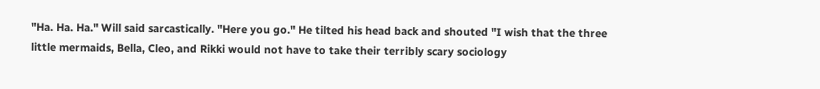"Ha. Ha. Ha." Will said sarcastically. "Here you go." He tilted his head back and shouted "I wish that the three little mermaids, Bella, Cleo, and Rikki would not have to take their terribly scary sociology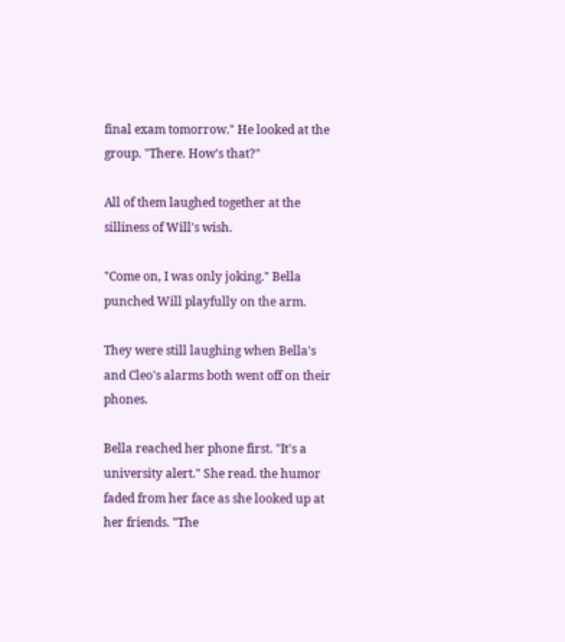final exam tomorrow." He looked at the group. "There. How's that?"

All of them laughed together at the silliness of Will's wish.

"Come on, I was only joking." Bella punched Will playfully on the arm.

They were still laughing when Bella's and Cleo's alarms both went off on their phones.

Bella reached her phone first. "It's a university alert." She read. the humor faded from her face as she looked up at her friends. "The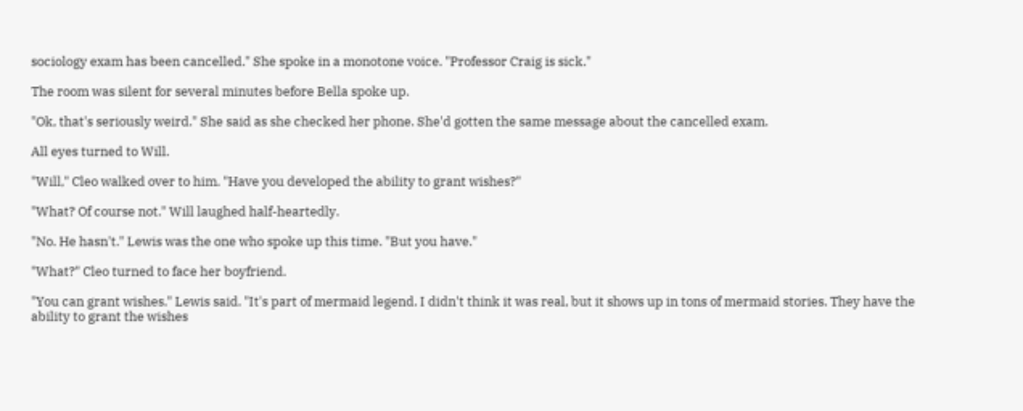sociology exam has been cancelled." She spoke in a monotone voice. "Professor Craig is sick."

The room was silent for several minutes before Bella spoke up.

"Ok, that's seriously weird." She said as she checked her phone. She'd gotten the same message about the cancelled exam.

All eyes turned to Will.

"Will," Cleo walked over to him. "Have you developed the ability to grant wishes?"

"What? Of course not." Will laughed half-heartedly.

"No. He hasn't." Lewis was the one who spoke up this time. "But you have."

"What?" Cleo turned to face her boyfriend.

"You can grant wishes." Lewis said. "It's part of mermaid legend. I didn't think it was real, but it shows up in tons of mermaid stories. They have the ability to grant the wishes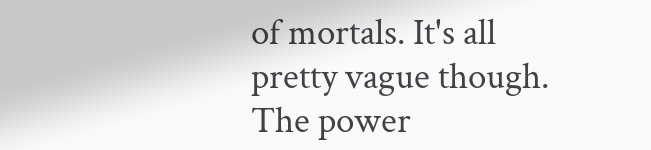of mortals. It's all pretty vague though. The power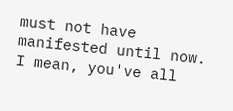must not have manifested until now. I mean, you've all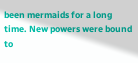been mermaids for a long time. New powers were bound to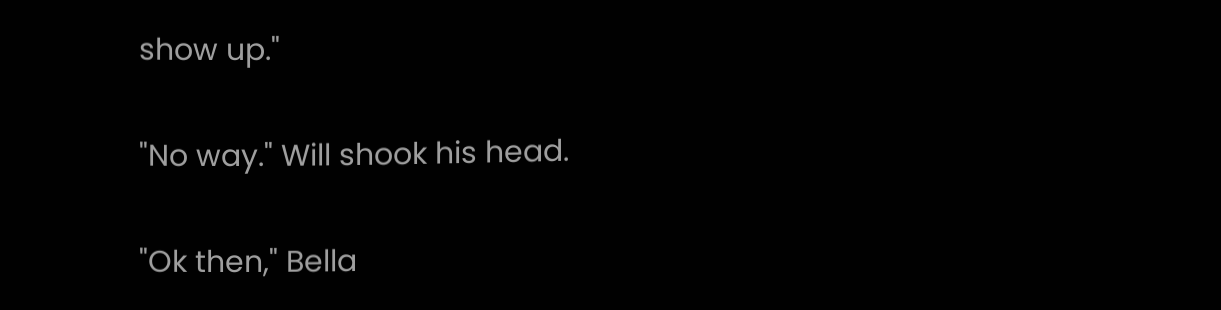show up."

"No way." Will shook his head.

"Ok then," Bella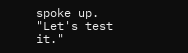spoke up. "Let's test it."